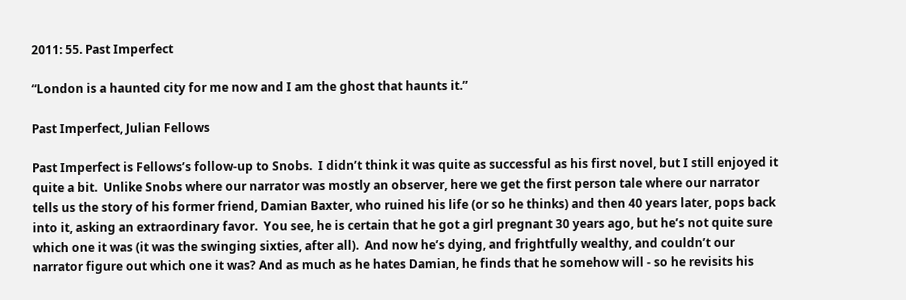2011: 55. Past Imperfect

“London is a haunted city for me now and I am the ghost that haunts it.”

Past Imperfect, Julian Fellows

Past Imperfect is Fellows’s follow-up to Snobs.  I didn’t think it was quite as successful as his first novel, but I still enjoyed it quite a bit.  Unlike Snobs where our narrator was mostly an observer, here we get the first person tale where our narrator tells us the story of his former friend, Damian Baxter, who ruined his life (or so he thinks) and then 40 years later, pops back into it, asking an extraordinary favor.  You see, he is certain that he got a girl pregnant 30 years ago, but he’s not quite sure which one it was (it was the swinging sixties, after all).  And now he’s dying, and frightfully wealthy, and couldn’t our narrator figure out which one it was? And as much as he hates Damian, he finds that he somehow will - so he revisits his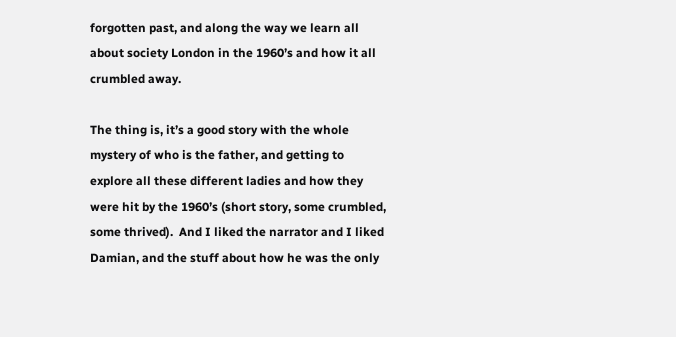forgotten past, and along the way we learn all about society London in the 1960’s and how it all crumbled away.

The thing is, it’s a good story with the whole mystery of who is the father, and getting to explore all these different ladies and how they were hit by the 1960’s (short story, some crumbled, some thrived).  And I liked the narrator and I liked Damian, and the stuff about how he was the only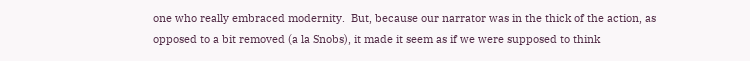one who really embraced modernity.  But, because our narrator was in the thick of the action, as opposed to a bit removed (a la Snobs), it made it seem as if we were supposed to think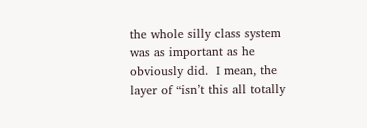the whole silly class system was as important as he obviously did.  I mean, the layer of “isn’t this all totally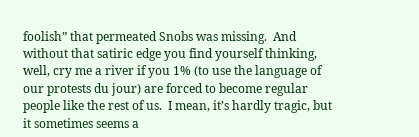foolish” that permeated Snobs was missing.  And without that satiric edge you find yourself thinking, well, cry me a river if you 1% (to use the language of our protests du jour) are forced to become regular people like the rest of us.  I mean, it’s hardly tragic, but it sometimes seems a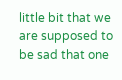little bit that we are supposed to be sad that one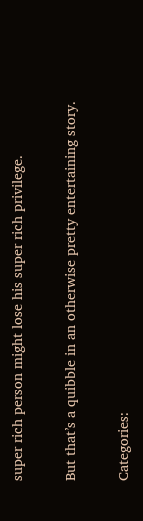super rich person might lose his super rich privilege.

But that’s a quibble in an otherwise pretty entertaining story.

Categories: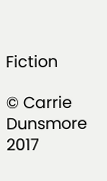Fiction

© Carrie Dunsmore 2017